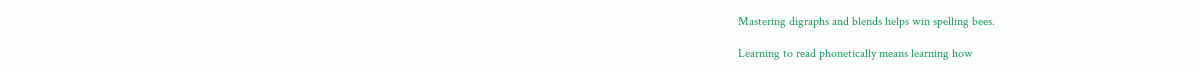Mastering digraphs and blends helps win spelling bees.

Learning to read phonetically means learning how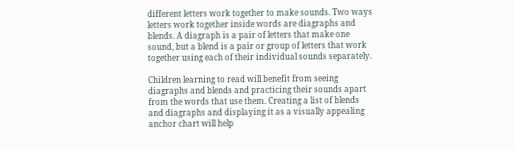different letters work together to make sounds. Two ways letters work together inside words are diagraphs and blends. A diagraph is a pair of letters that make one sound, but a blend is a pair or group of letters that work together using each of their individual sounds separately.

Children learning to read will benefit from seeing diagraphs and blends and practicing their sounds apart from the words that use them. Creating a list of blends and diagraphs and displaying it as a visually appealing anchor chart will help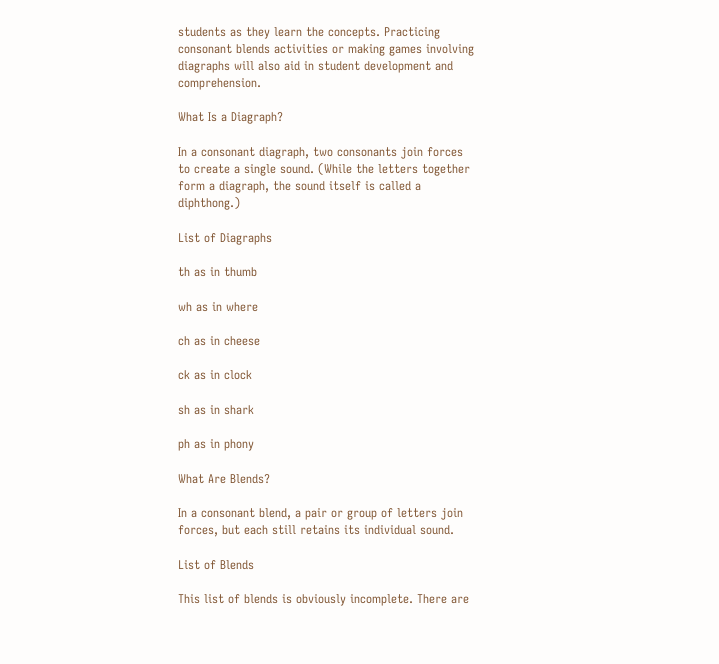students as they learn the concepts. Practicing consonant blends activities or making games involving diagraphs will also aid in student development and comprehension.

What Is a Diagraph?

In a consonant diagraph, two consonants join forces to create a single sound. (While the letters together form a diagraph, the sound itself is called a diphthong.)

List of Diagraphs

th as in thumb

wh as in where

ch as in cheese

ck as in clock

sh as in shark

ph as in phony

What Are Blends?

In a consonant blend, a pair or group of letters join forces, but each still retains its individual sound.

List of Blends

This list of blends is obviously incomplete. There are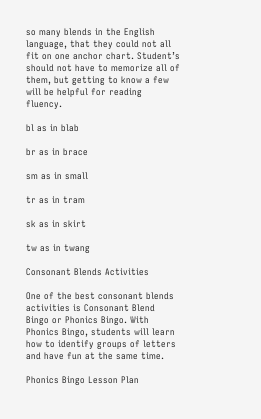so many blends in the English language, that they could not all fit on one anchor chart. Student’s should not have to memorize all of them, but getting to know a few will be helpful for reading fluency.

bl as in blab

br as in brace

sm as in small

tr as in tram

sk as in skirt

tw as in twang

Consonant Blends Activities

One of the best consonant blends activities is Consonant Blend Bingo or Phonics Bingo. With Phonics Bingo, students will learn how to identify groups of letters and have fun at the same time.

Phonics Bingo Lesson Plan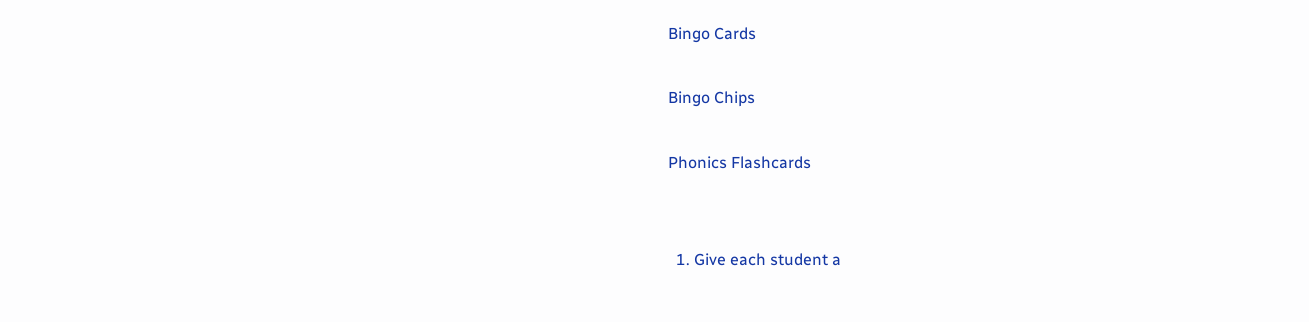Bingo Cards

Bingo Chips

Phonics Flashcards


  1. Give each student a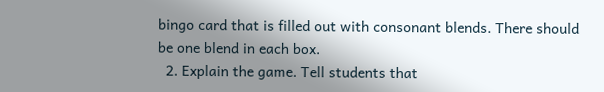bingo card that is filled out with consonant blends. There should be one blend in each box.
  2. Explain the game. Tell students that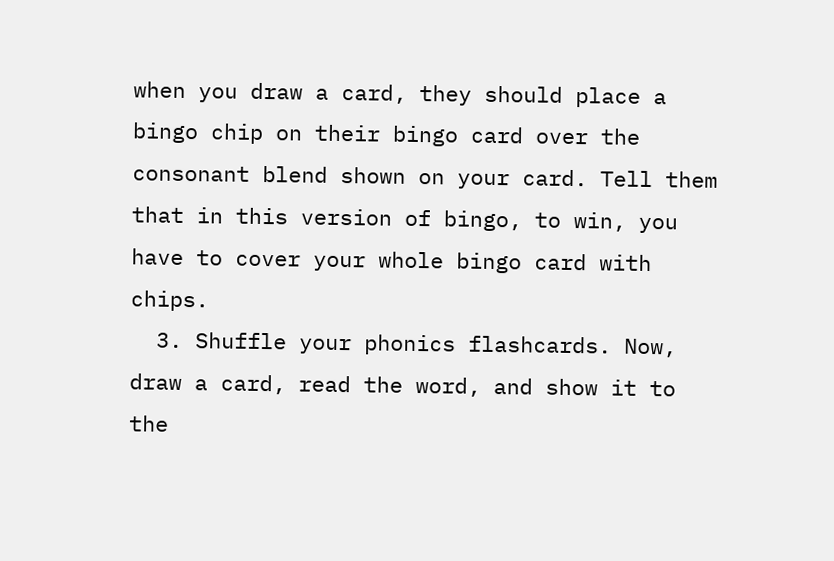when you draw a card, they should place a bingo chip on their bingo card over the consonant blend shown on your card. Tell them that in this version of bingo, to win, you have to cover your whole bingo card with chips.
  3. Shuffle your phonics flashcards. Now, draw a card, read the word, and show it to the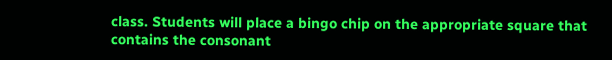class. Students will place a bingo chip on the appropriate square that contains the consonant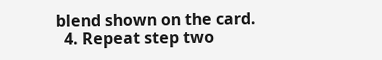blend shown on the card.
  4. Repeat step two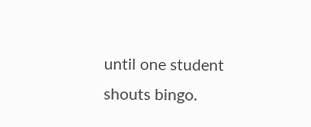until one student shouts bingo.